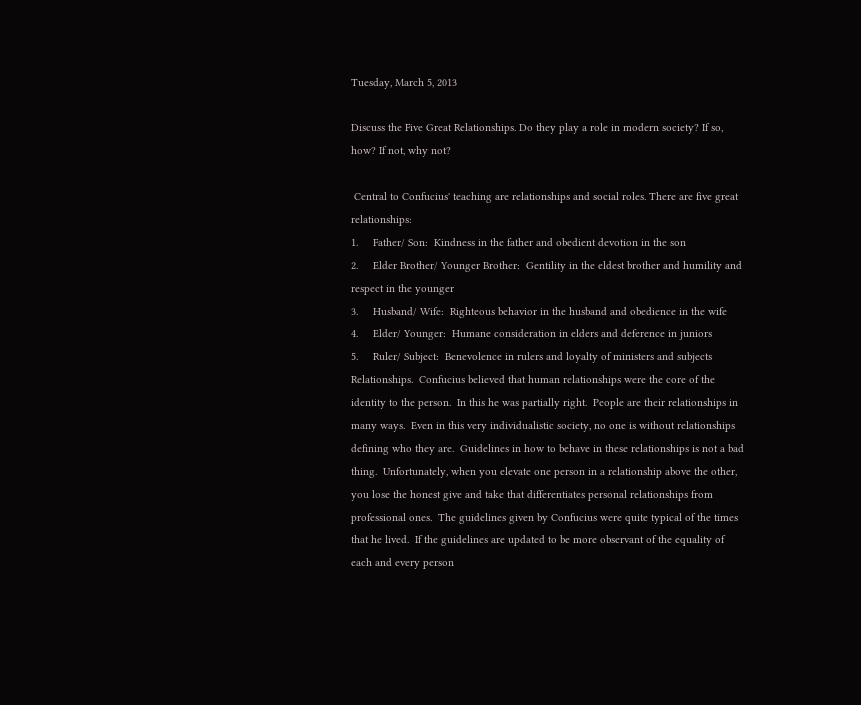Tuesday, March 5, 2013

Discuss the Five Great Relationships. Do they play a role in modern society? If so, how? If not, why not?

 Central to Confucius' teaching are relationships and social roles. There are five great relationships:
1.     Father/ Son:  Kindness in the father and obedient devotion in the son
2.     Elder Brother/ Younger Brother:  Gentility in the eldest brother and humility and respect in the younger
3.     Husband/ Wife:  Righteous behavior in the husband and obedience in the wife
4.     Elder/ Younger:  Humane consideration in elders and deference in juniors
5.     Ruler/ Subject:  Benevolence in rulers and loyalty of ministers and subjects
Relationships.  Confucius believed that human relationships were the core of the identity to the person.  In this he was partially right.  People are their relationships in many ways.  Even in this very individualistic society, no one is without relationships defining who they are.  Guidelines in how to behave in these relationships is not a bad thing.  Unfortunately, when you elevate one person in a relationship above the other, you lose the honest give and take that differentiates personal relationships from professional ones.  The guidelines given by Confucius were quite typical of the times that he lived.  If the guidelines are updated to be more observant of the equality of each and every person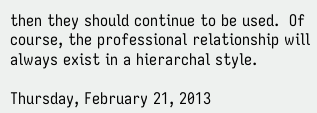then they should continue to be used.  Of course, the professional relationship will always exist in a hierarchal style.

Thursday, February 21, 2013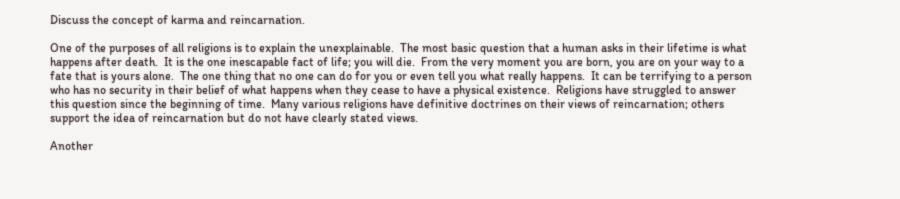Discuss the concept of karma and reincarnation.

One of the purposes of all religions is to explain the unexplainable.  The most basic question that a human asks in their lifetime is what happens after death.  It is the one inescapable fact of life; you will die.  From the very moment you are born, you are on your way to a fate that is yours alone.  The one thing that no one can do for you or even tell you what really happens.  It can be terrifying to a person who has no security in their belief of what happens when they cease to have a physical existence.  Religions have struggled to answer this question since the beginning of time.  Many various religions have definitive doctrines on their views of reincarnation; others support the idea of reincarnation but do not have clearly stated views.

Another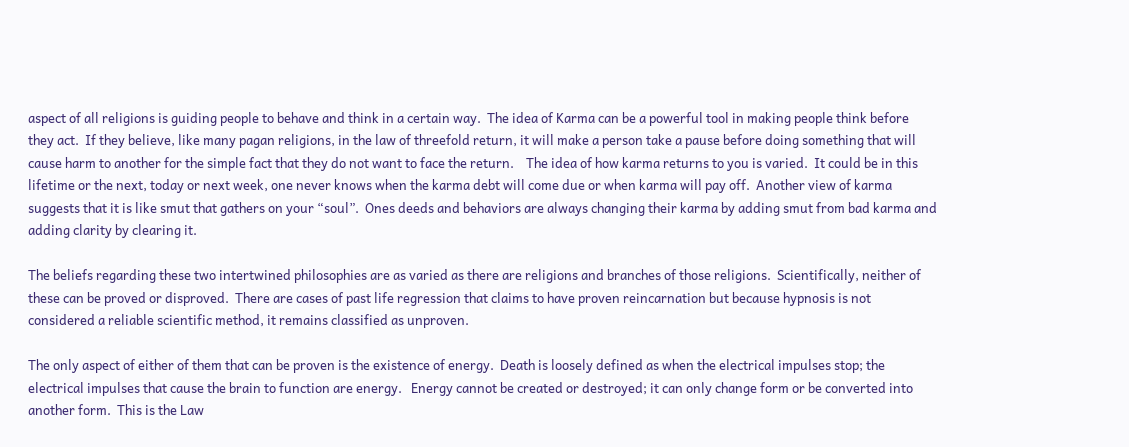aspect of all religions is guiding people to behave and think in a certain way.  The idea of Karma can be a powerful tool in making people think before they act.  If they believe, like many pagan religions, in the law of threefold return, it will make a person take a pause before doing something that will cause harm to another for the simple fact that they do not want to face the return.    The idea of how karma returns to you is varied.  It could be in this lifetime or the next, today or next week, one never knows when the karma debt will come due or when karma will pay off.  Another view of karma suggests that it is like smut that gathers on your “soul”.  Ones deeds and behaviors are always changing their karma by adding smut from bad karma and adding clarity by clearing it.

The beliefs regarding these two intertwined philosophies are as varied as there are religions and branches of those religions.  Scientifically, neither of these can be proved or disproved.  There are cases of past life regression that claims to have proven reincarnation but because hypnosis is not considered a reliable scientific method, it remains classified as unproven.

The only aspect of either of them that can be proven is the existence of energy.  Death is loosely defined as when the electrical impulses stop; the electrical impulses that cause the brain to function are energy.   Energy cannot be created or destroyed; it can only change form or be converted into another form.  This is the Law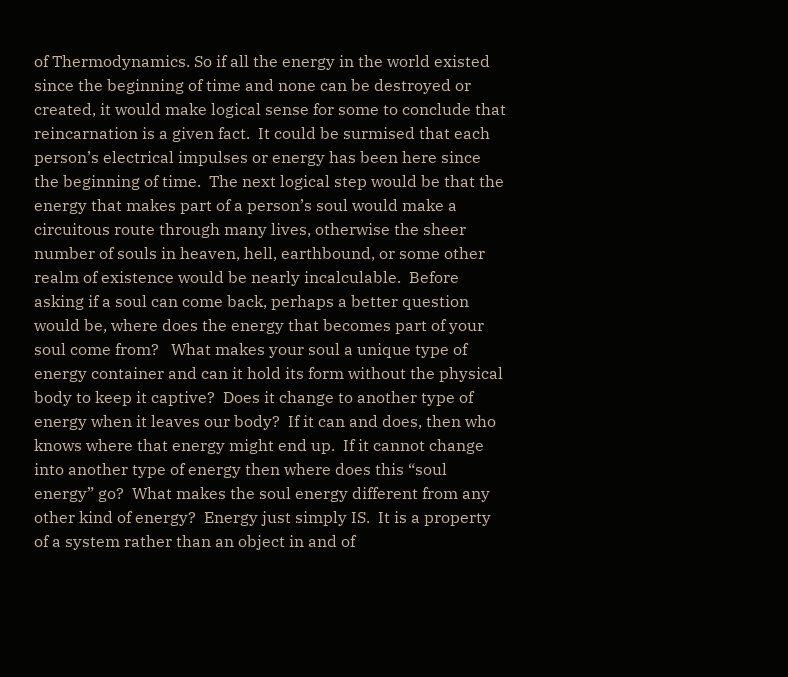of Thermodynamics. So if all the energy in the world existed since the beginning of time and none can be destroyed or created, it would make logical sense for some to conclude that reincarnation is a given fact.  It could be surmised that each person’s electrical impulses or energy has been here since the beginning of time.  The next logical step would be that the energy that makes part of a person’s soul would make a circuitous route through many lives, otherwise the sheer number of souls in heaven, hell, earthbound, or some other realm of existence would be nearly incalculable.  Before asking if a soul can come back, perhaps a better question would be, where does the energy that becomes part of your soul come from?   What makes your soul a unique type of energy container and can it hold its form without the physical body to keep it captive?  Does it change to another type of energy when it leaves our body?  If it can and does, then who knows where that energy might end up.  If it cannot change into another type of energy then where does this “soul energy” go?  What makes the soul energy different from any other kind of energy?  Energy just simply IS.  It is a property of a system rather than an object in and of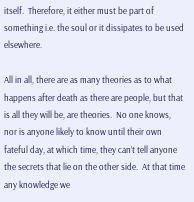itself.  Therefore, it either must be part of something i.e. the soul or it dissipates to be used elsewhere.

All in all, there are as many theories as to what happens after death as there are people, but that is all they will be, are theories.  No one knows,  nor is anyone likely to know until their own fateful day, at which time, they can’t tell anyone the secrets that lie on the other side.  At that time any knowledge we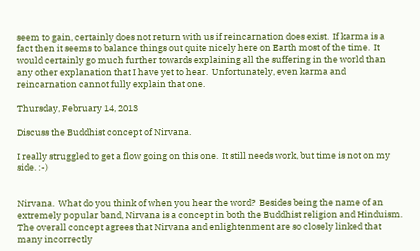seem to gain, certainly does not return with us if reincarnation does exist.  If karma is a fact then it seems to balance things out quite nicely here on Earth most of the time.  It would certainly go much further towards explaining all the suffering in the world than any other explanation that I have yet to hear.  Unfortunately, even karma and reincarnation cannot fully explain that one.

Thursday, February 14, 2013

Discuss the Buddhist concept of Nirvana.

I really struggled to get a flow going on this one.  It still needs work, but time is not on my side. :-)


Nirvana.  What do you think of when you hear the word?  Besides being the name of an extremely popular band, Nirvana is a concept in both the Buddhist religion and Hinduism.   The overall concept agrees that Nirvana and enlightenment are so closely linked that many incorrectly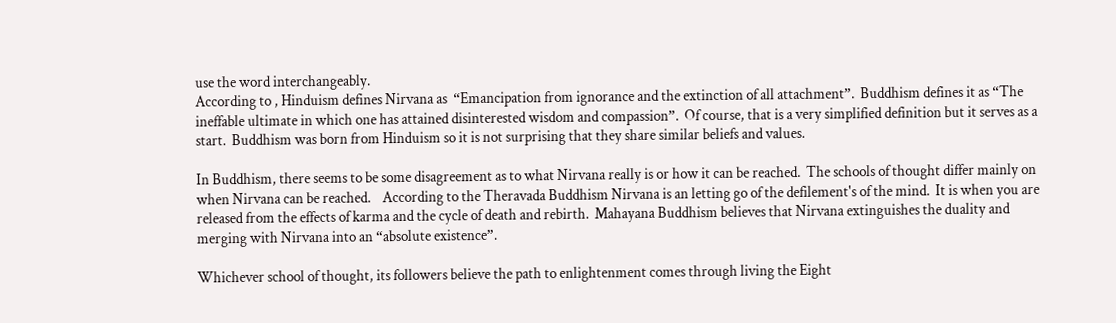use the word interchangeably.
According to , Hinduism defines Nirvana as  “Emancipation from ignorance and the extinction of all attachment”.  Buddhism defines it as “The ineffable ultimate in which one has attained disinterested wisdom and compassion”.  Of course, that is a very simplified definition but it serves as a start.  Buddhism was born from Hinduism so it is not surprising that they share similar beliefs and values.

In Buddhism, there seems to be some disagreement as to what Nirvana really is or how it can be reached.  The schools of thought differ mainly on when Nirvana can be reached.    According to the Theravada Buddhism Nirvana is an letting go of the defilement's of the mind.  It is when you are released from the effects of karma and the cycle of death and rebirth.  Mahayana Buddhism believes that Nirvana extinguishes the duality and merging with Nirvana into an “absolute existence”.

Whichever school of thought, its followers believe the path to enlightenment comes through living the Eight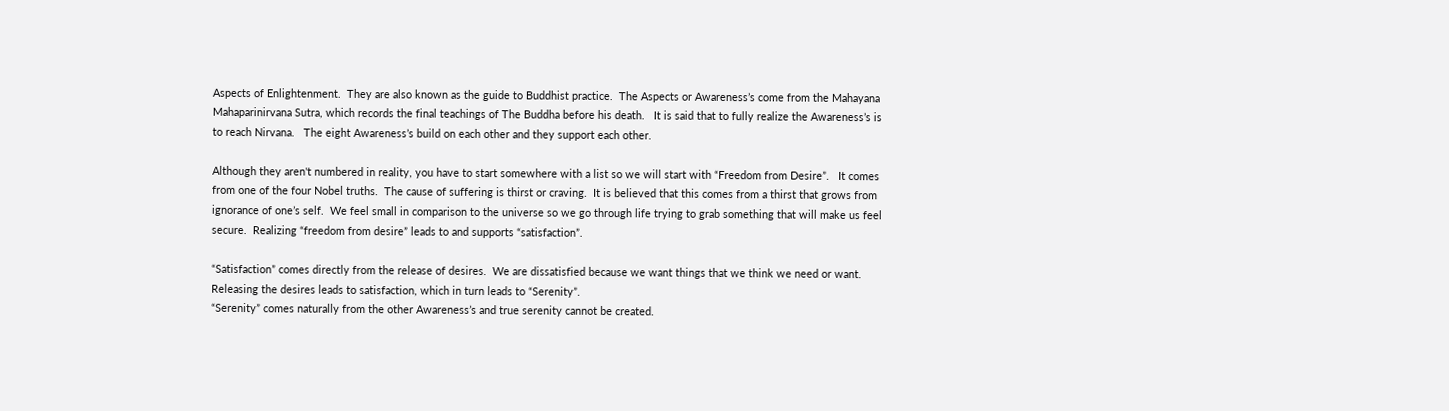Aspects of Enlightenment.  They are also known as the guide to Buddhist practice.  The Aspects or Awareness’s come from the Mahayana Mahaparinirvana Sutra, which records the final teachings of The Buddha before his death.   It is said that to fully realize the Awareness’s is to reach Nirvana.   The eight Awareness’s build on each other and they support each other.

Although they aren't numbered in reality, you have to start somewhere with a list so we will start with “Freedom from Desire”.   It comes from one of the four Nobel truths.  The cause of suffering is thirst or craving.  It is believed that this comes from a thirst that grows from ignorance of one’s self.  We feel small in comparison to the universe so we go through life trying to grab something that will make us feel secure.  Realizing “freedom from desire” leads to and supports “satisfaction”.

“Satisfaction” comes directly from the release of desires.  We are dissatisfied because we want things that we think we need or want.  Releasing the desires leads to satisfaction, which in turn leads to “Serenity”.
“Serenity” comes naturally from the other Awareness’s and true serenity cannot be created.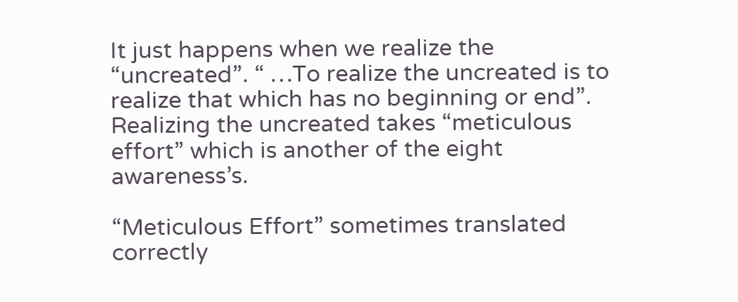It just happens when we realize the “uncreated”. “ …To realize the uncreated is to realize that which has no beginning or end”.  Realizing the uncreated takes “meticulous effort” which is another of the eight awareness’s.

“Meticulous Effort” sometimes translated correctly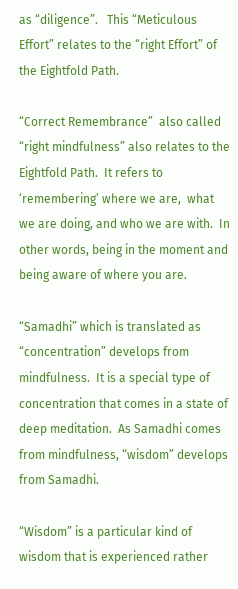as “diligence”.   This “Meticulous Effort” relates to the “right Effort” of the Eightfold Path.

“Correct Remembrance”  also called “right mindfulness” also relates to the Eightfold Path.  It refers to ‘remembering’ where we are,  what we are doing, and who we are with.  In other words, being in the moment and being aware of where you are.

“Samadhi” which is translated as “concentration” develops from mindfulness.  It is a special type of concentration that comes in a state of deep meditation.  As Samadhi comes from mindfulness, “wisdom” develops from Samadhi.

“Wisdom” is a particular kind of wisdom that is experienced rather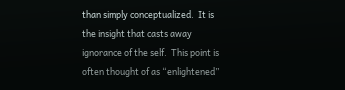than simply conceptualized.  It is the insight that casts away ignorance of the self.  This point is often thought of as “enlightened”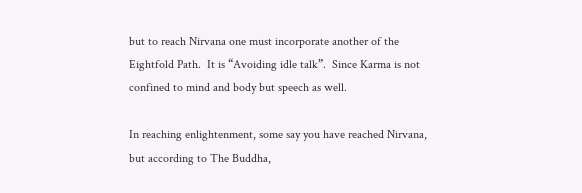but to reach Nirvana one must incorporate another of the Eightfold Path.  It is “Avoiding idle talk”.  Since Karma is not confined to mind and body but speech as well.

In reaching enlightenment, some say you have reached Nirvana, but according to The Buddha,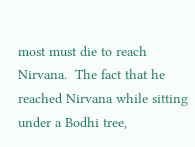most must die to reach Nirvana.  The fact that he reached Nirvana while sitting under a Bodhi tree,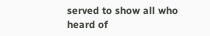served to show all who heard of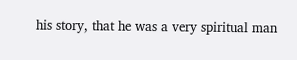his story, that he was a very spiritual man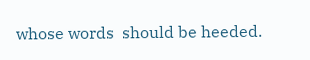whose words  should be heeded.